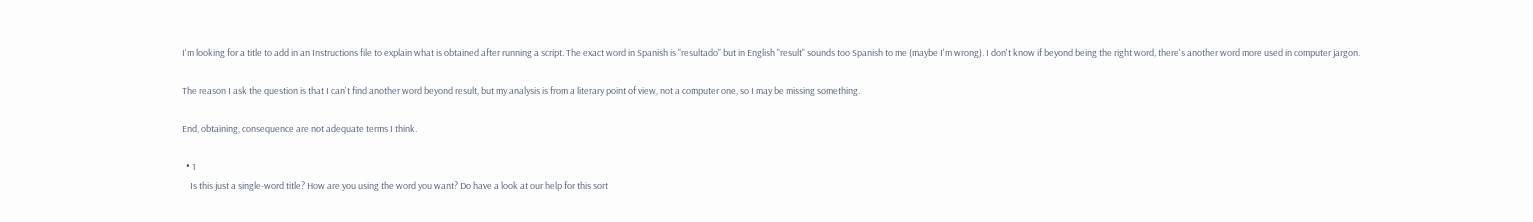I'm looking for a title to add in an Instructions file to explain what is obtained after running a script. The exact word in Spanish is "resultado" but in English "result" sounds too Spanish to me (maybe I'm wrong). I don't know if beyond being the right word, there's another word more used in computer jargon.

The reason I ask the question is that I can't find another word beyond result, but my analysis is from a literary point of view, not a computer one, so I may be missing something.

End, obtaining, consequence are not adequate terms I think.

  • 1
    Is this just a single-word title? How are you using the word you want? Do have a look at our help for this sort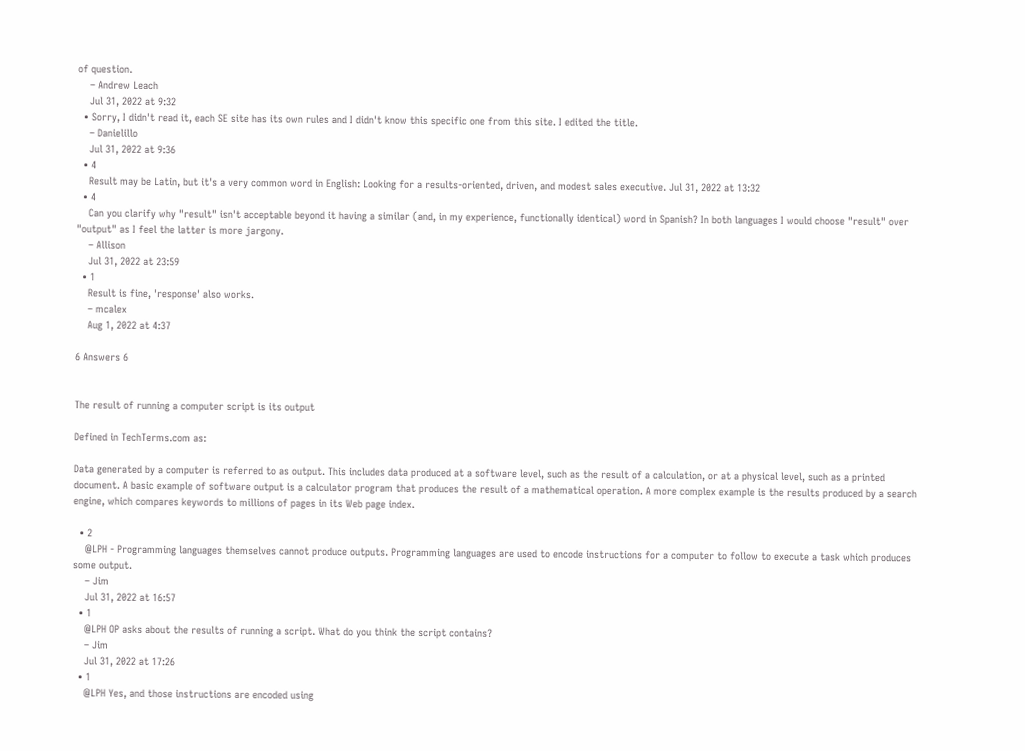of question.
    – Andrew Leach
    Jul 31, 2022 at 9:32
  • Sorry, I didn't read it, each SE site has its own rules and I didn't know this specific one from this site. I edited the title.
    – Danielillo
    Jul 31, 2022 at 9:36
  • 4
    Result may be Latin, but it's a very common word in English: Looking for a results-oriented, driven, and modest sales executive. Jul 31, 2022 at 13:32
  • 4
    Can you clarify why "result" isn't acceptable beyond it having a similar (and, in my experience, functionally identical) word in Spanish? In both languages I would choose "result" over "output" as I feel the latter is more jargony.
    – Allison
    Jul 31, 2022 at 23:59
  • 1
    Result is fine, 'response' also works.
    – mcalex
    Aug 1, 2022 at 4:37

6 Answers 6


The result of running a computer script is its output

Defined in TechTerms.com as:

Data generated by a computer is referred to as output. This includes data produced at a software level, such as the result of a calculation, or at a physical level, such as a printed document. A basic example of software output is a calculator program that produces the result of a mathematical operation. A more complex example is the results produced by a search engine, which compares keywords to millions of pages in its Web page index.

  • 2
    @LPH - Programming languages themselves cannot produce outputs. Programming languages are used to encode instructions for a computer to follow to execute a task which produces some output.
    – Jim
    Jul 31, 2022 at 16:57
  • 1
    @LPH OP asks about the results of running a script. What do you think the script contains?
    – Jim
    Jul 31, 2022 at 17:26
  • 1
    @LPH Yes, and those instructions are encoded using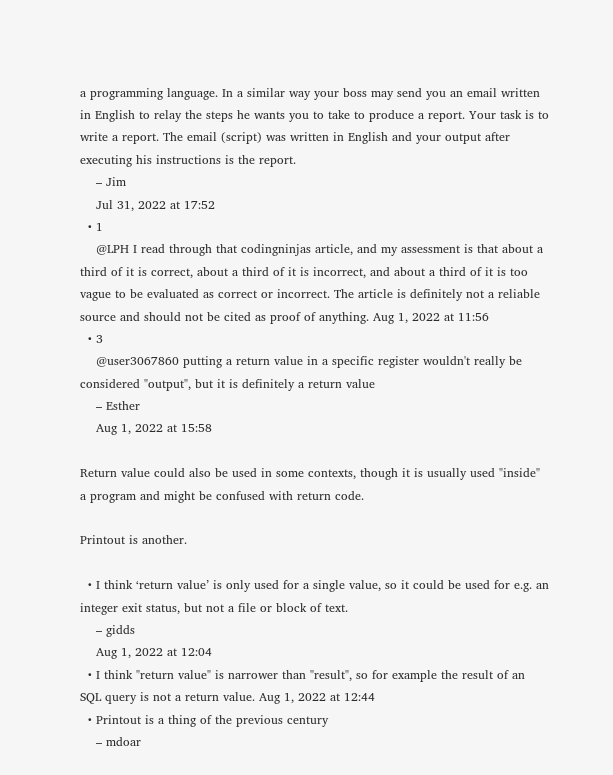a programming language. In a similar way your boss may send you an email written in English to relay the steps he wants you to take to produce a report. Your task is to write a report. The email (script) was written in English and your output after executing his instructions is the report.
    – Jim
    Jul 31, 2022 at 17:52
  • 1
    @LPH I read through that codingninjas article, and my assessment is that about a third of it is correct, about a third of it is incorrect, and about a third of it is too vague to be evaluated as correct or incorrect. The article is definitely not a reliable source and should not be cited as proof of anything. Aug 1, 2022 at 11:56
  • 3
    @user3067860 putting a return value in a specific register wouldn't really be considered "output", but it is definitely a return value
    – Esther
    Aug 1, 2022 at 15:58

Return value could also be used in some contexts, though it is usually used "inside" a program and might be confused with return code.

Printout is another.

  • I think ‘return value’ is only used for a single value, so it could be used for e.g. an integer exit status, but not a file or block of text.
    – gidds
    Aug 1, 2022 at 12:04
  • I think "return value" is narrower than "result", so for example the result of an SQL query is not a return value. Aug 1, 2022 at 12:44
  • Printout is a thing of the previous century
    – mdoar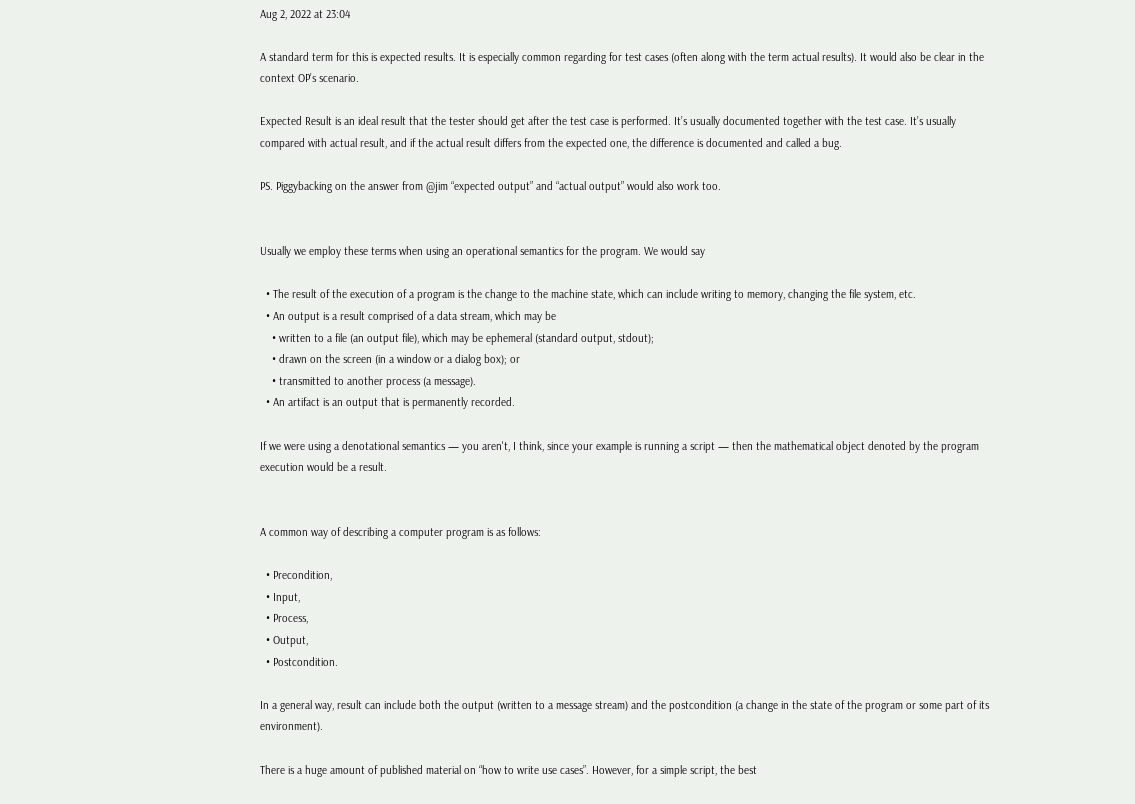Aug 2, 2022 at 23:04

A standard term for this is expected results. It is especially common regarding for test cases (often along with the term actual results). It would also be clear in the context OP’s scenario.

Expected Result is an ideal result that the tester should get after the test case is performed. It’s usually documented together with the test case. It’s usually compared with actual result, and if the actual result differs from the expected one, the difference is documented and called a bug.

PS. Piggybacking on the answer from @jim “expected output” and “actual output” would also work too.


Usually we employ these terms when using an operational semantics for the program. We would say

  • The result of the execution of a program is the change to the machine state, which can include writing to memory, changing the file system, etc.
  • An output is a result comprised of a data stream, which may be
    • written to a file (an output file), which may be ephemeral (standard output, stdout);
    • drawn on the screen (in a window or a dialog box); or
    • transmitted to another process (a message).
  • An artifact is an output that is permanently recorded.

If we were using a denotational semantics — you aren't, I think, since your example is running a script — then the mathematical object denoted by the program execution would be a result.


A common way of describing a computer program is as follows:

  • Precondition,
  • Input,
  • Process,
  • Output,
  • Postcondition.

In a general way, result can include both the output (written to a message stream) and the postcondition (a change in the state of the program or some part of its environment).

There is a huge amount of published material on “how to write use cases”. However, for a simple script, the best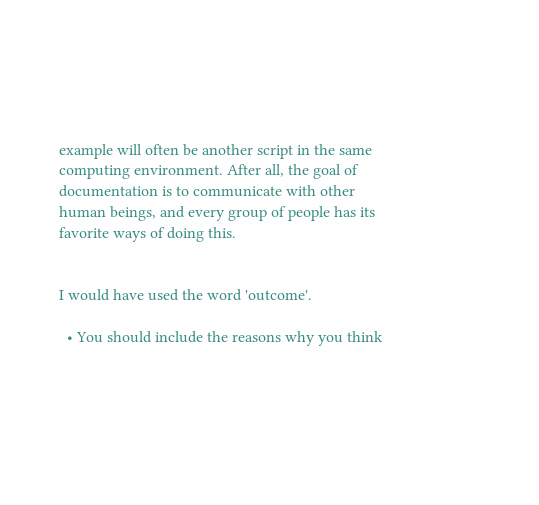example will often be another script in the same computing environment. After all, the goal of documentation is to communicate with other human beings, and every group of people has its favorite ways of doing this.


I would have used the word 'outcome'.

  • You should include the reasons why you think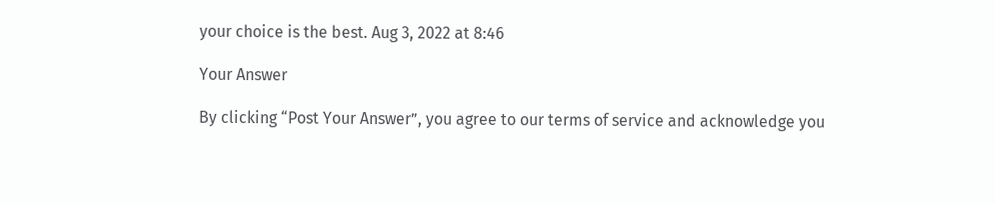your choice is the best. Aug 3, 2022 at 8:46

Your Answer

By clicking “Post Your Answer”, you agree to our terms of service and acknowledge you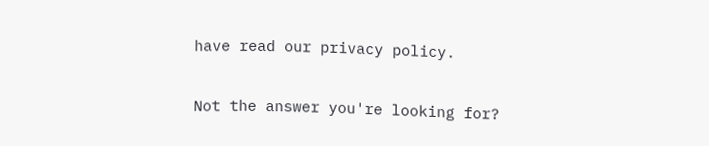have read our privacy policy.

Not the answer you're looking for?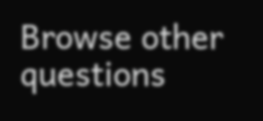Browse other questions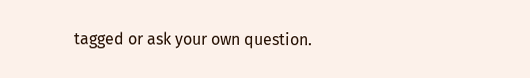tagged or ask your own question.